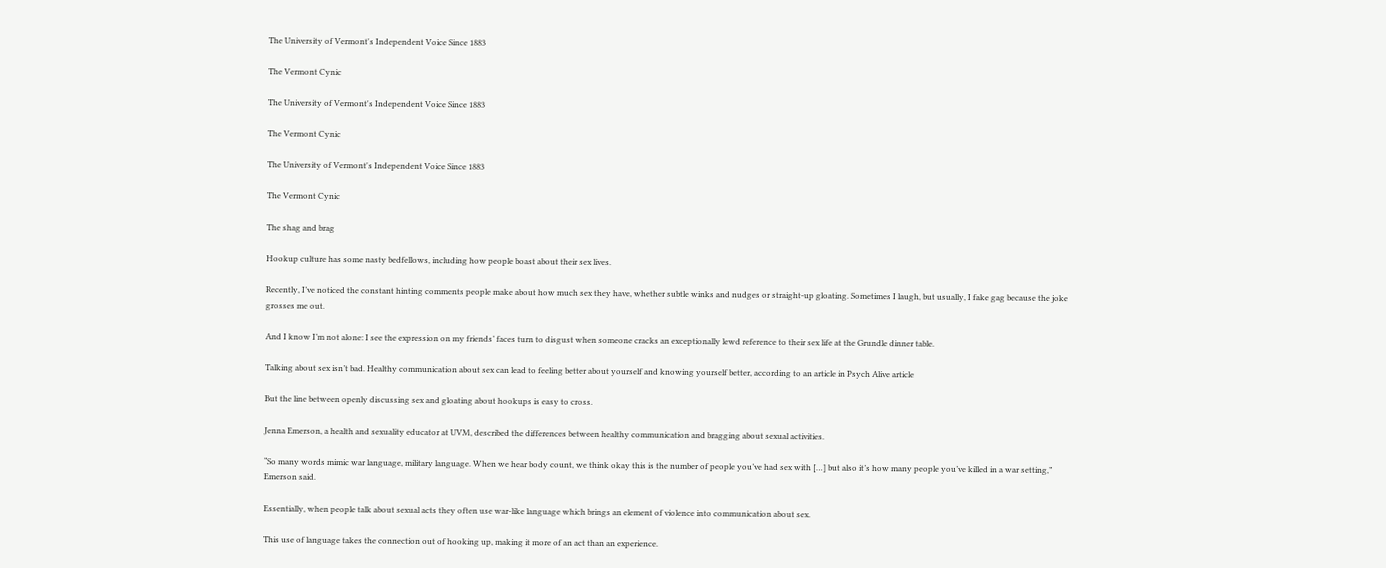The University of Vermont's Independent Voice Since 1883

The Vermont Cynic

The University of Vermont's Independent Voice Since 1883

The Vermont Cynic

The University of Vermont's Independent Voice Since 1883

The Vermont Cynic

The shag and brag

Hookup culture has some nasty bedfellows, including how people boast about their sex lives.

Recently, I’ve noticed the constant hinting comments people make about how much sex they have, whether subtle winks and nudges or straight-up gloating. Sometimes I laugh, but usually, I fake gag because the joke grosses me out.

And I know I’m not alone: I see the expression on my friends’ faces turn to disgust when someone cracks an exceptionally lewd reference to their sex life at the Grundle dinner table.

Talking about sex isn’t bad. Healthy communication about sex can lead to feeling better about yourself and knowing yourself better, according to an article in Psych Alive article

But the line between openly discussing sex and gloating about hookups is easy to cross.

Jenna Emerson, a health and sexuality educator at UVM, described the differences between healthy communication and bragging about sexual activities.

“So many words mimic war language, military language. When we hear body count, we think okay this is the number of people you’ve had sex with […] but also it’s how many people you’ve killed in a war setting,” Emerson said.

Essentially, when people talk about sexual acts they often use war-like language which brings an element of violence into communication about sex.

This use of language takes the connection out of hooking up, making it more of an act than an experience.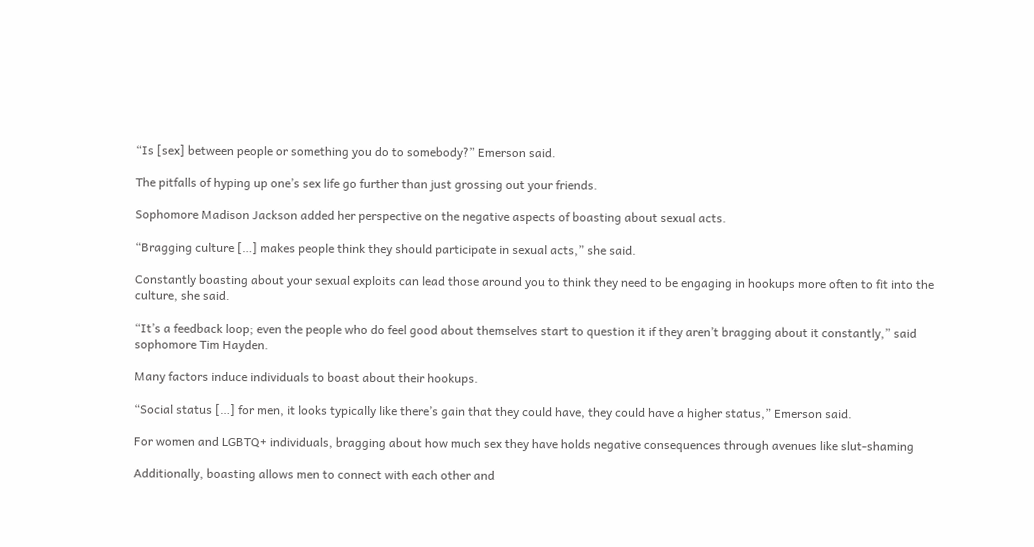“Is [sex] between people or something you do to somebody?” Emerson said.

The pitfalls of hyping up one’s sex life go further than just grossing out your friends.

Sophomore Madison Jackson added her perspective on the negative aspects of boasting about sexual acts.

“Bragging culture […] makes people think they should participate in sexual acts,” she said.

Constantly boasting about your sexual exploits can lead those around you to think they need to be engaging in hookups more often to fit into the culture, she said.

“It’s a feedback loop; even the people who do feel good about themselves start to question it if they aren’t bragging about it constantly,” said sophomore Tim Hayden.

Many factors induce individuals to boast about their hookups.

“Social status […] for men, it looks typically like there’s gain that they could have, they could have a higher status,” Emerson said.

For women and LGBTQ+ individuals, bragging about how much sex they have holds negative consequences through avenues like slut-shaming

Additionally, boasting allows men to connect with each other and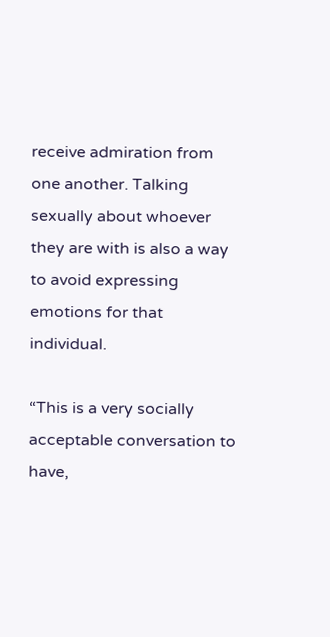receive admiration from one another. Talking sexually about whoever they are with is also a way to avoid expressing emotions for that individual.

“This is a very socially acceptable conversation to have,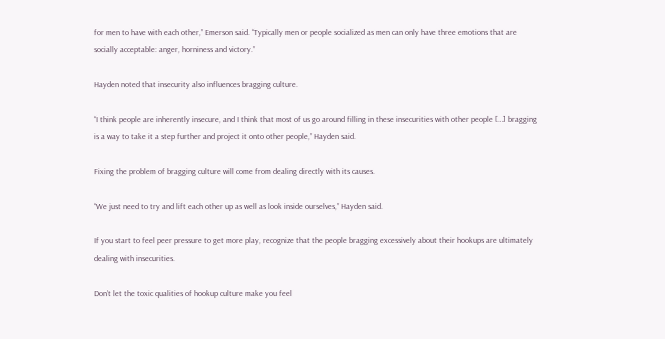for men to have with each other,” Emerson said. “Typically men or people socialized as men can only have three emotions that are socially acceptable: anger, horniness and victory.”

Hayden noted that insecurity also influences bragging culture.

“I think people are inherently insecure, and I think that most of us go around filling in these insecurities with other people […] bragging is a way to take it a step further and project it onto other people,” Hayden said.

Fixing the problem of bragging culture will come from dealing directly with its causes.

“We just need to try and lift each other up as well as look inside ourselves,” Hayden said.

If you start to feel peer pressure to get more play, recognize that the people bragging excessively about their hookups are ultimately dealing with insecurities.

Don’t let the toxic qualities of hookup culture make you feel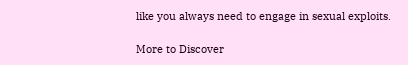like you always need to engage in sexual exploits.

More to Discover